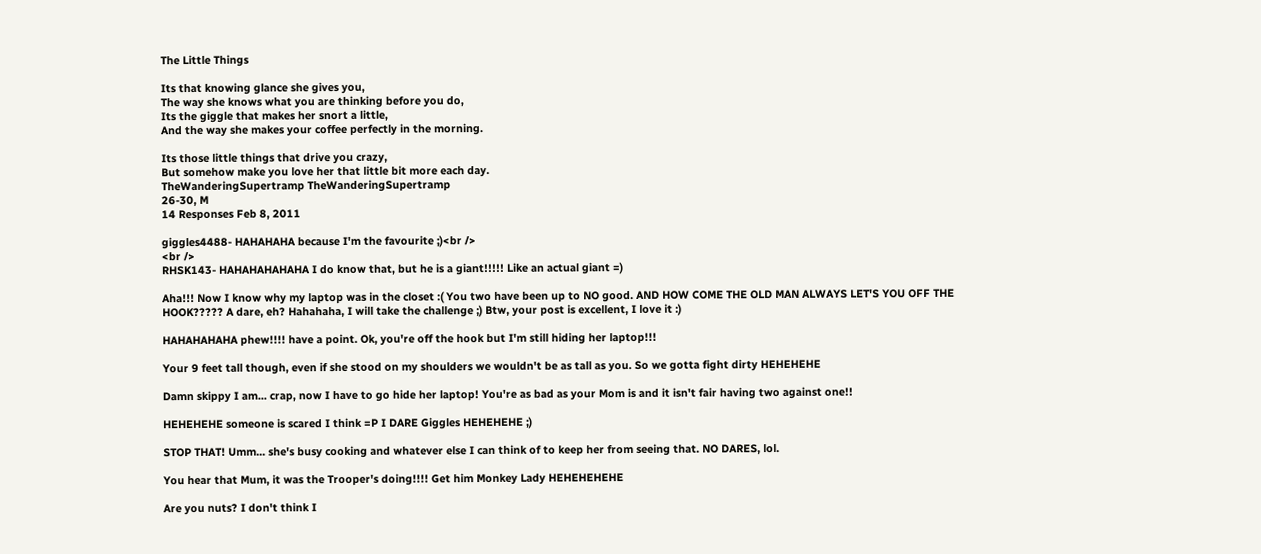The Little Things

Its that knowing glance she gives you,
The way she knows what you are thinking before you do,
Its the giggle that makes her snort a little,
And the way she makes your coffee perfectly in the morning.

Its those little things that drive you crazy,
But somehow make you love her that little bit more each day.
TheWanderingSupertramp TheWanderingSupertramp
26-30, M
14 Responses Feb 8, 2011

giggles4488- HAHAHAHA because I'm the favourite ;)<br />
<br />
RHSK143- HAHAHAHAHAHA I do know that, but he is a giant!!!!! Like an actual giant =)

Aha!!! Now I know why my laptop was in the closet :( You two have been up to NO good. AND HOW COME THE OLD MAN ALWAYS LET'S YOU OFF THE HOOK????? A dare, eh? Hahahaha, I will take the challenge ;) Btw, your post is excellent, I love it :)

HAHAHAHAHA phew!!!! have a point. Ok, you're off the hook but I'm still hiding her laptop!!!

Your 9 feet tall though, even if she stood on my shoulders we wouldn't be as tall as you. So we gotta fight dirty HEHEHEHE

Damn skippy I am... crap, now I have to go hide her laptop! You're as bad as your Mom is and it isn't fair having two against one!!

HEHEHEHE someone is scared I think =P I DARE Giggles HEHEHEHE ;)

STOP THAT! Umm... she's busy cooking and whatever else I can think of to keep her from seeing that. NO DARES, lol.

You hear that Mum, it was the Trooper's doing!!!! Get him Monkey Lady HEHEHEHEHE

Are you nuts? I don't think I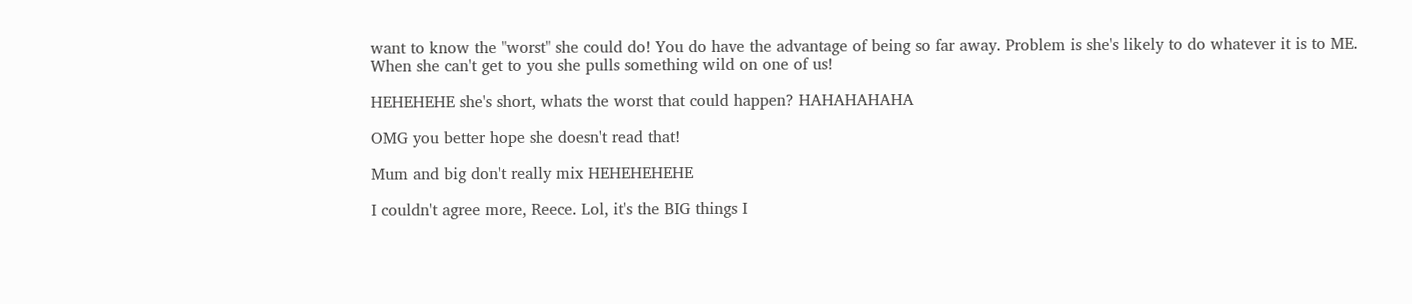want to know the "worst" she could do! You do have the advantage of being so far away. Problem is she's likely to do whatever it is to ME. When she can't get to you she pulls something wild on one of us!

HEHEHEHE she's short, whats the worst that could happen? HAHAHAHAHA

OMG you better hope she doesn't read that!

Mum and big don't really mix HEHEHEHEHE

I couldn't agree more, Reece. Lol, it's the BIG things I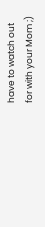have to watch out for with your Mom ;)